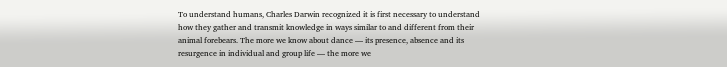To understand humans, Charles Darwin recognized it is first necessary to understand how they gather and transmit knowledge in ways similar to and different from their animal forebears. The more we know about dance — its presence, absence and its resurgence in individual and group life — the more we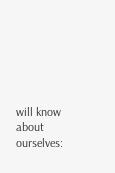will know about ourselves: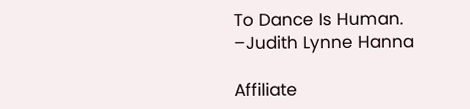To Dance Is Human.                                                                                                            –Judith Lynne Hanna

Affiliate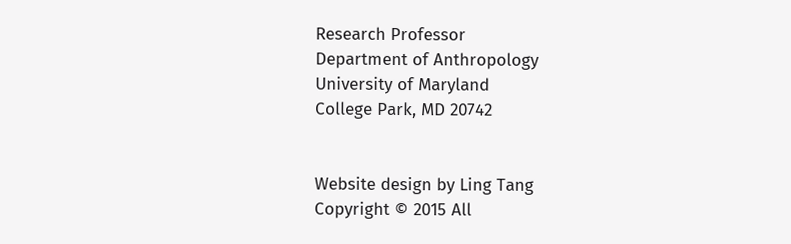Research Professor
Department of Anthropology
University of Maryland
College Park, MD 20742


Website design by Ling Tang
Copyright © 2015 All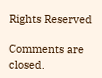Rights Reserved

Comments are closed.